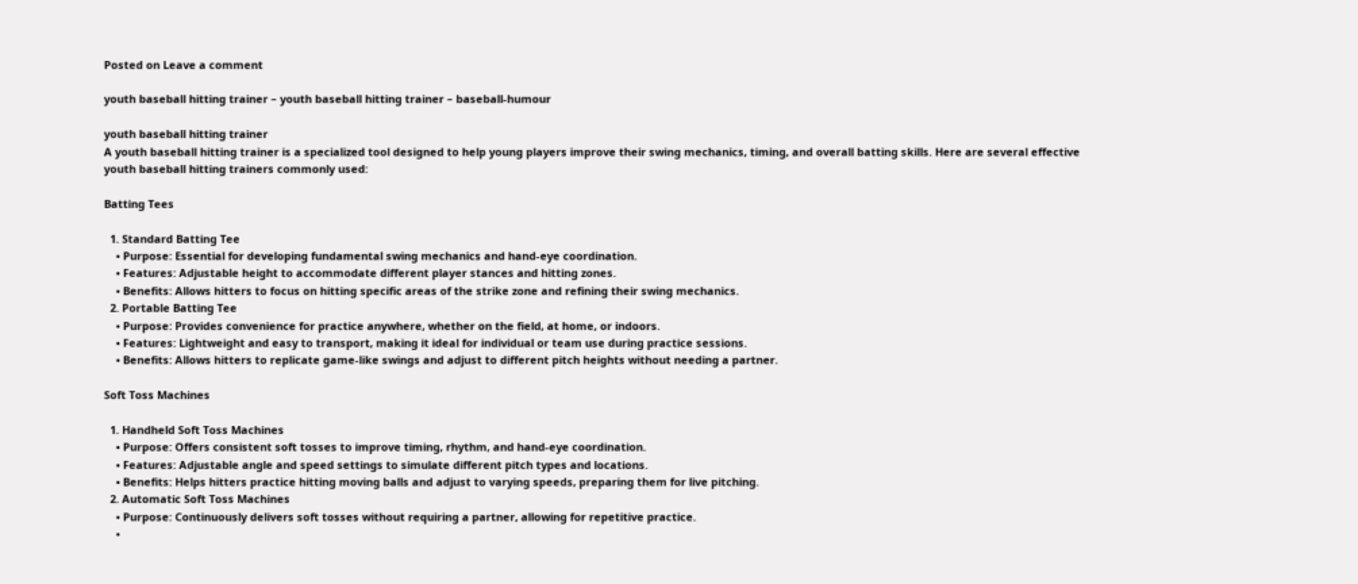Posted on Leave a comment

youth baseball hitting trainer – youth baseball hitting trainer – baseball-humour

youth baseball hitting trainer
A youth baseball hitting trainer is a specialized tool designed to help young players improve their swing mechanics, timing, and overall batting skills. Here are several effective youth baseball hitting trainers commonly used:

Batting Tees

  1. Standard Batting Tee
    • Purpose: Essential for developing fundamental swing mechanics and hand-eye coordination.
    • Features: Adjustable height to accommodate different player stances and hitting zones.
    • Benefits: Allows hitters to focus on hitting specific areas of the strike zone and refining their swing mechanics.
  2. Portable Batting Tee
    • Purpose: Provides convenience for practice anywhere, whether on the field, at home, or indoors.
    • Features: Lightweight and easy to transport, making it ideal for individual or team use during practice sessions.
    • Benefits: Allows hitters to replicate game-like swings and adjust to different pitch heights without needing a partner.

Soft Toss Machines

  1. Handheld Soft Toss Machines
    • Purpose: Offers consistent soft tosses to improve timing, rhythm, and hand-eye coordination.
    • Features: Adjustable angle and speed settings to simulate different pitch types and locations.
    • Benefits: Helps hitters practice hitting moving balls and adjust to varying speeds, preparing them for live pitching.
  2. Automatic Soft Toss Machines
    • Purpose: Continuously delivers soft tosses without requiring a partner, allowing for repetitive practice.
    •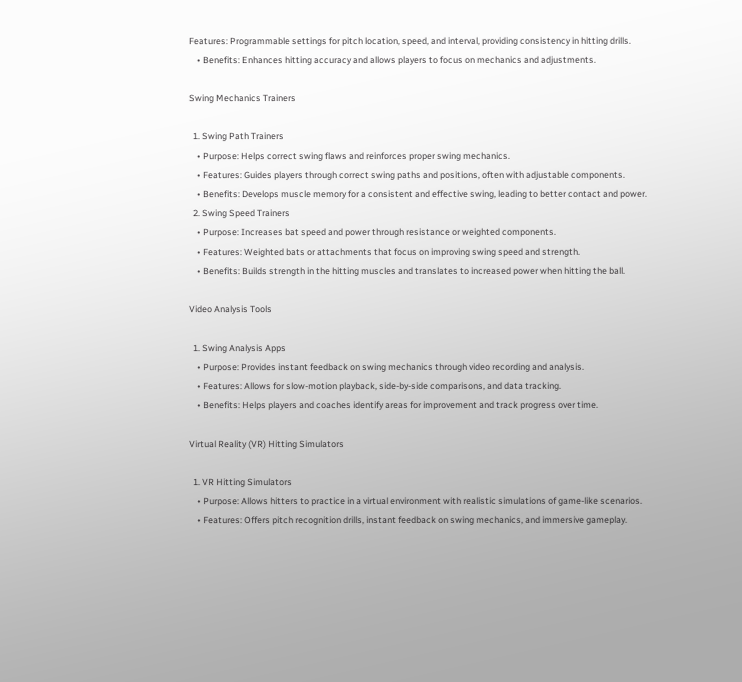Features: Programmable settings for pitch location, speed, and interval, providing consistency in hitting drills.
    • Benefits: Enhances hitting accuracy and allows players to focus on mechanics and adjustments.

Swing Mechanics Trainers

  1. Swing Path Trainers
    • Purpose: Helps correct swing flaws and reinforces proper swing mechanics.
    • Features: Guides players through correct swing paths and positions, often with adjustable components.
    • Benefits: Develops muscle memory for a consistent and effective swing, leading to better contact and power.
  2. Swing Speed Trainers
    • Purpose: Increases bat speed and power through resistance or weighted components.
    • Features: Weighted bats or attachments that focus on improving swing speed and strength.
    • Benefits: Builds strength in the hitting muscles and translates to increased power when hitting the ball.

Video Analysis Tools

  1. Swing Analysis Apps
    • Purpose: Provides instant feedback on swing mechanics through video recording and analysis.
    • Features: Allows for slow-motion playback, side-by-side comparisons, and data tracking.
    • Benefits: Helps players and coaches identify areas for improvement and track progress over time.

Virtual Reality (VR) Hitting Simulators

  1. VR Hitting Simulators
    • Purpose: Allows hitters to practice in a virtual environment with realistic simulations of game-like scenarios.
    • Features: Offers pitch recognition drills, instant feedback on swing mechanics, and immersive gameplay.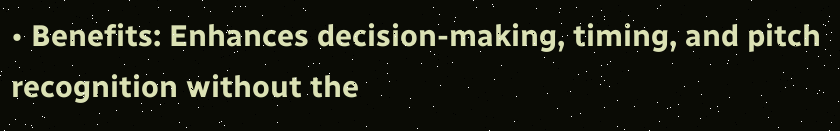• Benefits: Enhances decision-making, timing, and pitch recognition without the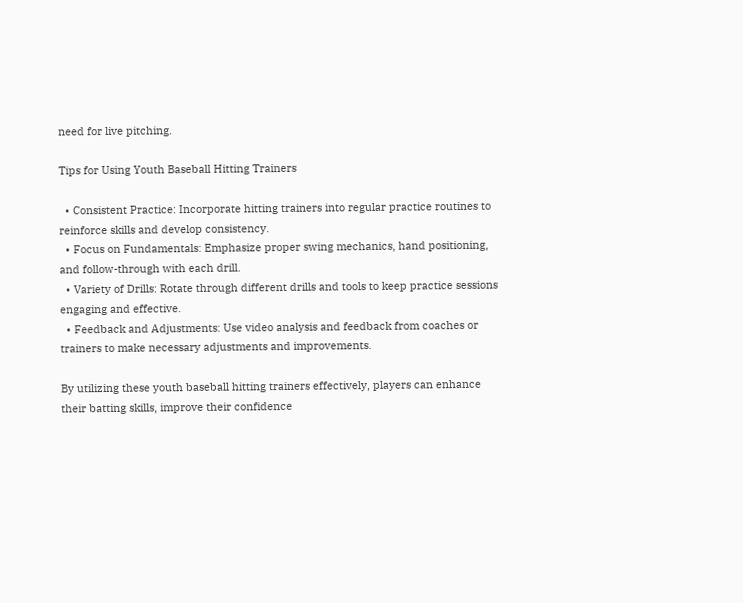need for live pitching.

Tips for Using Youth Baseball Hitting Trainers

  • Consistent Practice: Incorporate hitting trainers into regular practice routines to reinforce skills and develop consistency.
  • Focus on Fundamentals: Emphasize proper swing mechanics, hand positioning, and follow-through with each drill.
  • Variety of Drills: Rotate through different drills and tools to keep practice sessions engaging and effective.
  • Feedback and Adjustments: Use video analysis and feedback from coaches or trainers to make necessary adjustments and improvements.

By utilizing these youth baseball hitting trainers effectively, players can enhance their batting skills, improve their confidence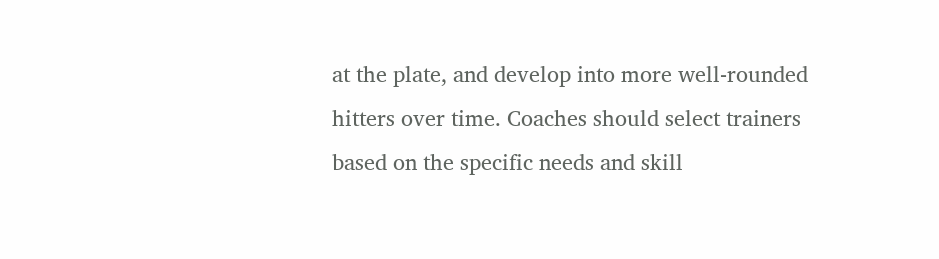at the plate, and develop into more well-rounded hitters over time. Coaches should select trainers based on the specific needs and skill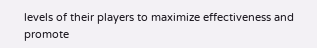levels of their players to maximize effectiveness and promote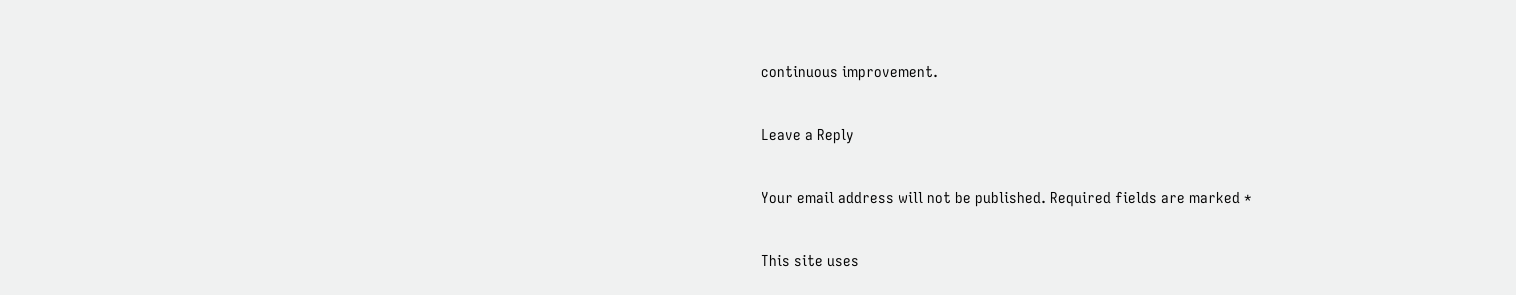continuous improvement.

Leave a Reply

Your email address will not be published. Required fields are marked *

This site uses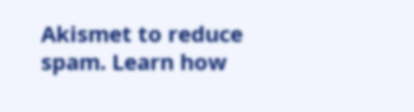Akismet to reduce spam. Learn how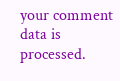your comment data is processed.